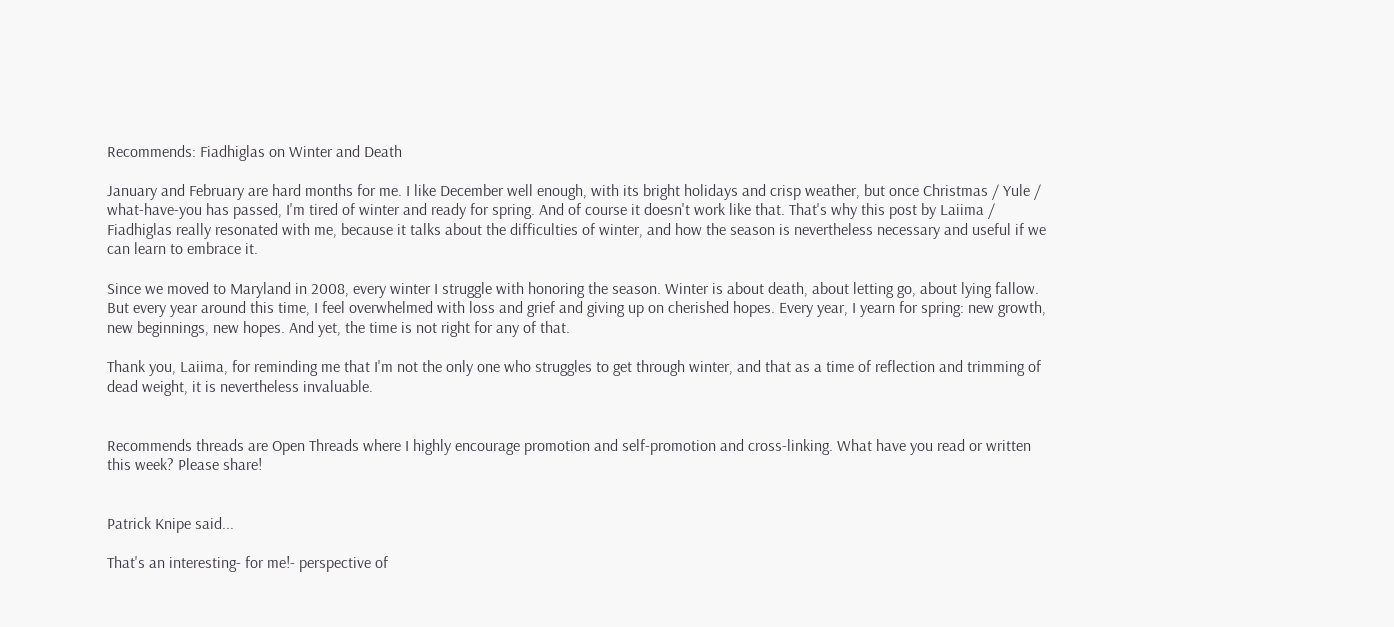Recommends: Fiadhiglas on Winter and Death

January and February are hard months for me. I like December well enough, with its bright holidays and crisp weather, but once Christmas / Yule / what-have-you has passed, I'm tired of winter and ready for spring. And of course it doesn't work like that. That's why this post by Laiima / Fiadhiglas really resonated with me, because it talks about the difficulties of winter, and how the season is nevertheless necessary and useful if we can learn to embrace it.

Since we moved to Maryland in 2008, every winter I struggle with honoring the season. Winter is about death, about letting go, about lying fallow. But every year around this time, I feel overwhelmed with loss and grief and giving up on cherished hopes. Every year, I yearn for spring: new growth, new beginnings, new hopes. And yet, the time is not right for any of that.

Thank you, Laiima, for reminding me that I'm not the only one who struggles to get through winter, and that as a time of reflection and trimming of dead weight, it is nevertheless invaluable.


Recommends threads are Open Threads where I highly encourage promotion and self-promotion and cross-linking. What have you read or written this week? Please share!


Patrick Knipe said...

That's an interesting- for me!- perspective of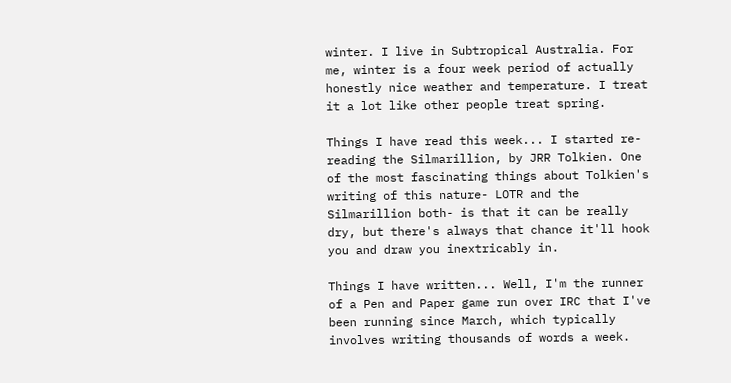winter. I live in Subtropical Australia. For me, winter is a four week period of actually honestly nice weather and temperature. I treat it a lot like other people treat spring.

Things I have read this week... I started re-reading the Silmarillion, by JRR Tolkien. One of the most fascinating things about Tolkien's writing of this nature- LOTR and the Silmarillion both- is that it can be really dry, but there's always that chance it'll hook you and draw you inextricably in.

Things I have written... Well, I'm the runner of a Pen and Paper game run over IRC that I've been running since March, which typically involves writing thousands of words a week.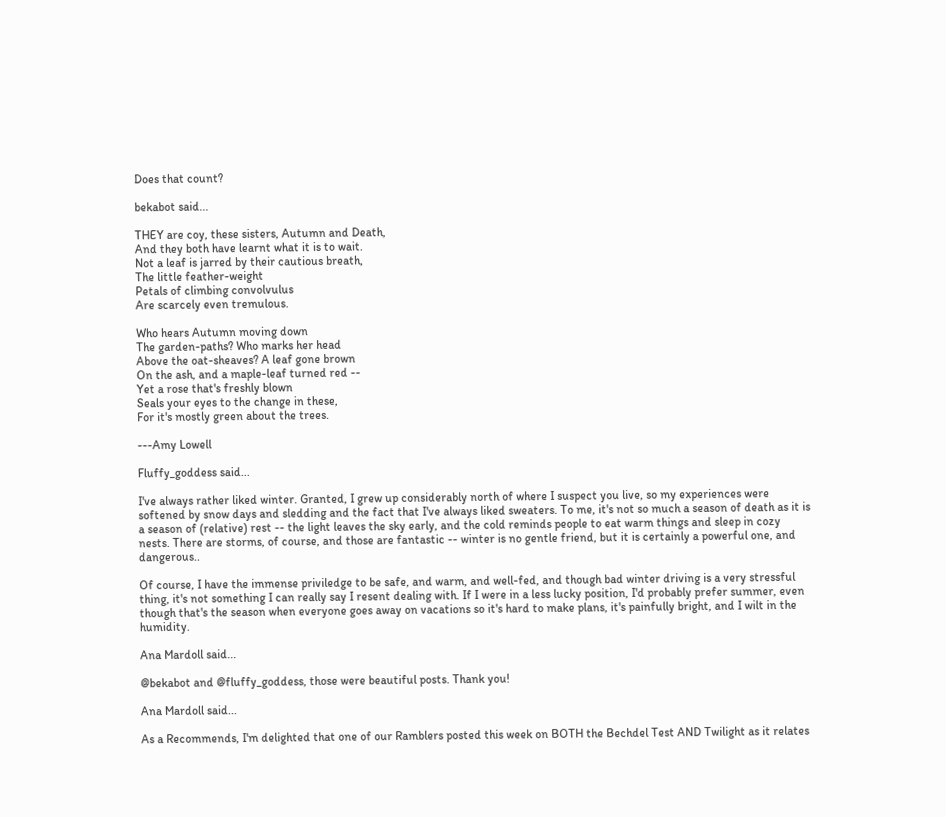Does that count?

bekabot said...

THEY are coy, these sisters, Autumn and Death,
And they both have learnt what it is to wait.
Not a leaf is jarred by their cautious breath,
The little feather-weight
Petals of climbing convolvulus
Are scarcely even tremulous.

Who hears Autumn moving down
The garden-paths? Who marks her head
Above the oat-sheaves? A leaf gone brown
On the ash, and a maple-leaf turned red --
Yet a rose that's freshly blown
Seals your eyes to the change in these,
For it's mostly green about the trees.

---Amy Lowell

Fluffy_goddess said...

I've always rather liked winter. Granted, I grew up considerably north of where I suspect you live, so my experiences were softened by snow days and sledding and the fact that I've always liked sweaters. To me, it's not so much a season of death as it is a season of (relative) rest -- the light leaves the sky early, and the cold reminds people to eat warm things and sleep in cozy nests. There are storms, of course, and those are fantastic -- winter is no gentle friend, but it is certainly a powerful one, and dangerous..

Of course, I have the immense priviledge to be safe, and warm, and well-fed, and though bad winter driving is a very stressful thing, it's not something I can really say I resent dealing with. If I were in a less lucky position, I'd probably prefer summer, even though that's the season when everyone goes away on vacations so it's hard to make plans, it's painfully bright, and I wilt in the humidity.

Ana Mardoll said...

@bekabot and @fluffy_goddess, those were beautiful posts. Thank you!

Ana Mardoll said...

As a Recommends, I'm delighted that one of our Ramblers posted this week on BOTH the Bechdel Test AND Twilight as it relates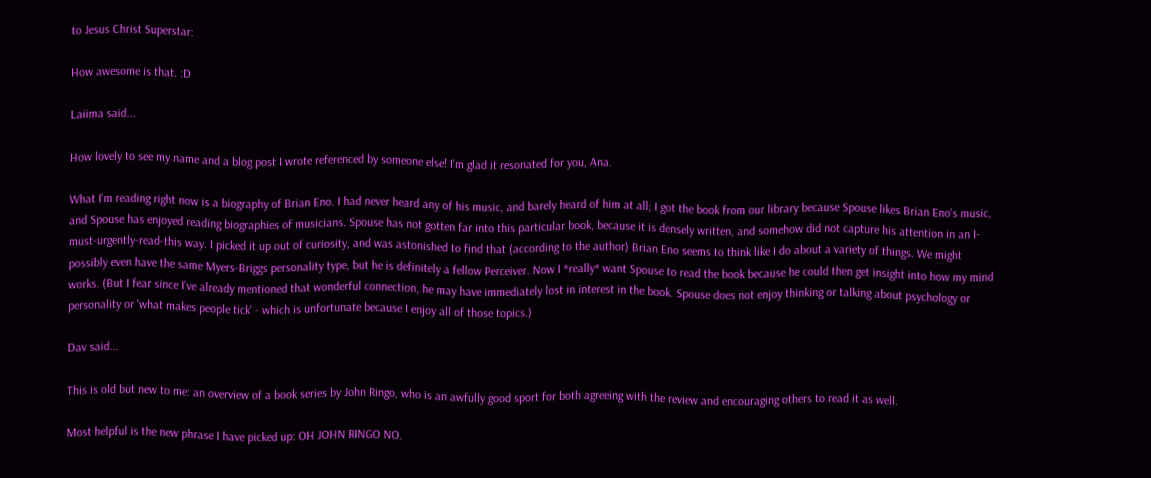to Jesus Christ Superstar:

How awesome is that. :D

Laiima said...

How lovely to see my name and a blog post I wrote referenced by someone else! I'm glad it resonated for you, Ana.

What I'm reading right now is a biography of Brian Eno. I had never heard any of his music, and barely heard of him at all; I got the book from our library because Spouse likes Brian Eno's music, and Spouse has enjoyed reading biographies of musicians. Spouse has not gotten far into this particular book, because it is densely written, and somehow did not capture his attention in an I-must-urgently-read-this way. I picked it up out of curiosity, and was astonished to find that (according to the author) Brian Eno seems to think like I do about a variety of things. We might possibly even have the same Myers-Briggs personality type, but he is definitely a fellow Perceiver. Now I *really* want Spouse to read the book because he could then get insight into how my mind works. (But I fear since I've already mentioned that wonderful connection, he may have immediately lost in interest in the book. Spouse does not enjoy thinking or talking about psychology or personality or 'what makes people tick' - which is unfortunate because I enjoy all of those topics.)

Dav said...

This is old but new to me: an overview of a book series by John Ringo, who is an awfully good sport for both agreeing with the review and encouraging others to read it as well.

Most helpful is the new phrase I have picked up: OH JOHN RINGO NO.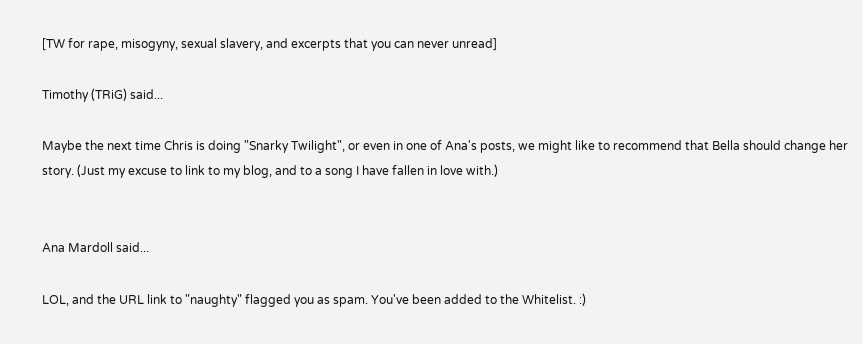[TW for rape, misogyny, sexual slavery, and excerpts that you can never unread]

Timothy (TRiG) said...

Maybe the next time Chris is doing "Snarky Twilight", or even in one of Ana's posts, we might like to recommend that Bella should change her story. (Just my excuse to link to my blog, and to a song I have fallen in love with.)


Ana Mardoll said...

LOL, and the URL link to "naughty" flagged you as spam. You've been added to the Whitelist. :)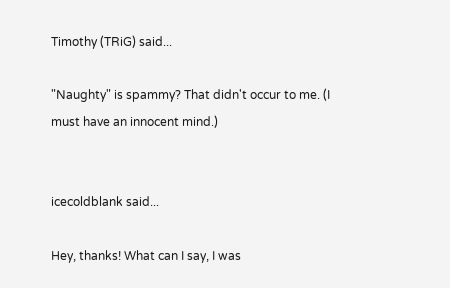Timothy (TRiG) said...

"Naughty" is spammy? That didn't occur to me. (I must have an innocent mind.)


icecoldblank said...

Hey, thanks! What can I say, I was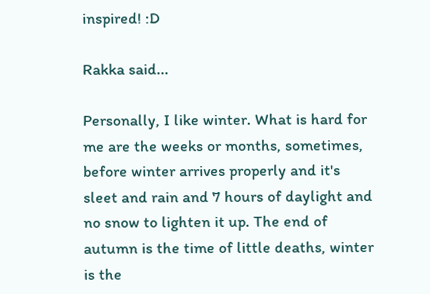inspired! :D

Rakka said...

Personally, I like winter. What is hard for me are the weeks or months, sometimes, before winter arrives properly and it's sleet and rain and 7 hours of daylight and no snow to lighten it up. The end of autumn is the time of little deaths, winter is the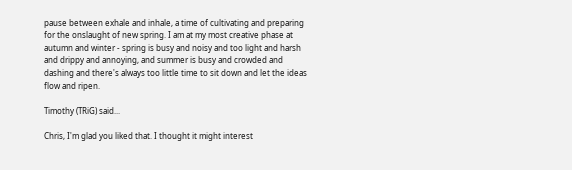pause between exhale and inhale, a time of cultivating and preparing for the onslaught of new spring. I am at my most creative phase at autumn and winter - spring is busy and noisy and too light and harsh and drippy and annoying, and summer is busy and crowded and dashing and there's always too little time to sit down and let the ideas flow and ripen.

Timothy (TRiG) said...

Chris, I'm glad you liked that. I thought it might interest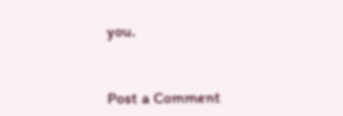you.


Post a Comment